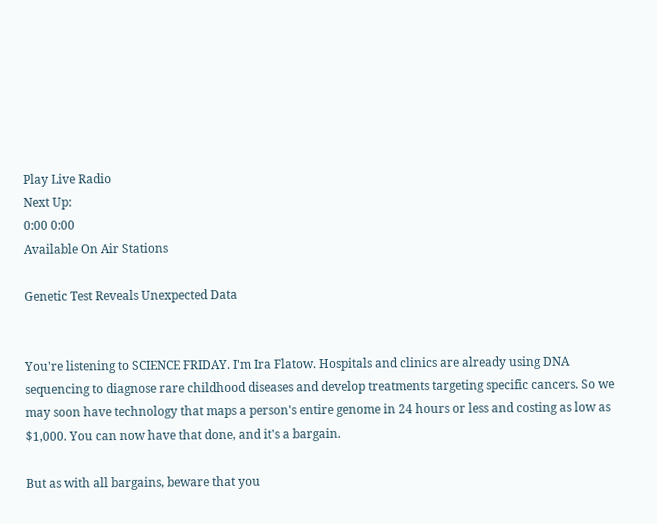Play Live Radio
Next Up:
0:00 0:00
Available On Air Stations

Genetic Test Reveals Unexpected Data


You're listening to SCIENCE FRIDAY. I'm Ira Flatow. Hospitals and clinics are already using DNA sequencing to diagnose rare childhood diseases and develop treatments targeting specific cancers. So we may soon have technology that maps a person's entire genome in 24 hours or less and costing as low as $1,000. You can now have that done, and it's a bargain.

But as with all bargains, beware that you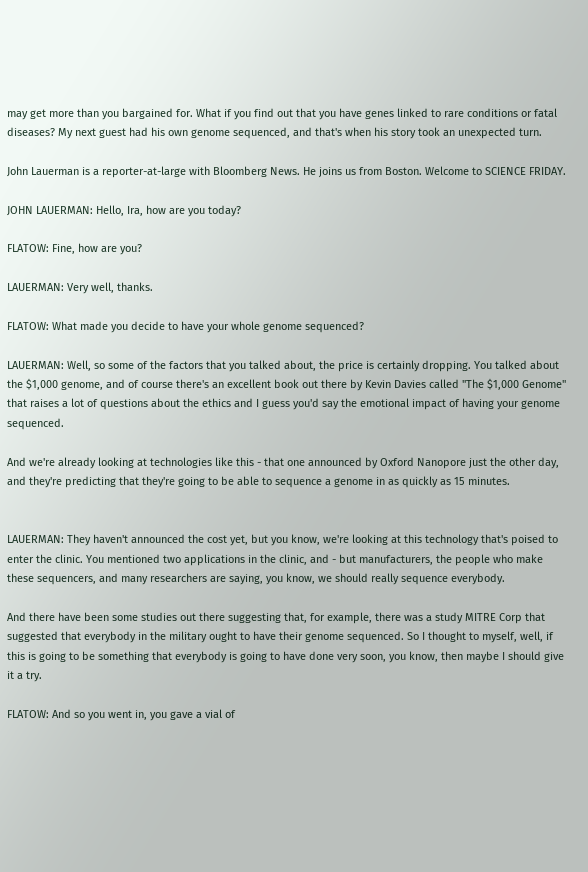may get more than you bargained for. What if you find out that you have genes linked to rare conditions or fatal diseases? My next guest had his own genome sequenced, and that's when his story took an unexpected turn.

John Lauerman is a reporter-at-large with Bloomberg News. He joins us from Boston. Welcome to SCIENCE FRIDAY.

JOHN LAUERMAN: Hello, Ira, how are you today?

FLATOW: Fine, how are you?

LAUERMAN: Very well, thanks.

FLATOW: What made you decide to have your whole genome sequenced?

LAUERMAN: Well, so some of the factors that you talked about, the price is certainly dropping. You talked about the $1,000 genome, and of course there's an excellent book out there by Kevin Davies called "The $1,000 Genome" that raises a lot of questions about the ethics and I guess you'd say the emotional impact of having your genome sequenced.

And we're already looking at technologies like this - that one announced by Oxford Nanopore just the other day, and they're predicting that they're going to be able to sequence a genome in as quickly as 15 minutes.


LAUERMAN: They haven't announced the cost yet, but you know, we're looking at this technology that's poised to enter the clinic. You mentioned two applications in the clinic, and - but manufacturers, the people who make these sequencers, and many researchers are saying, you know, we should really sequence everybody.

And there have been some studies out there suggesting that, for example, there was a study MITRE Corp that suggested that everybody in the military ought to have their genome sequenced. So I thought to myself, well, if this is going to be something that everybody is going to have done very soon, you know, then maybe I should give it a try.

FLATOW: And so you went in, you gave a vial of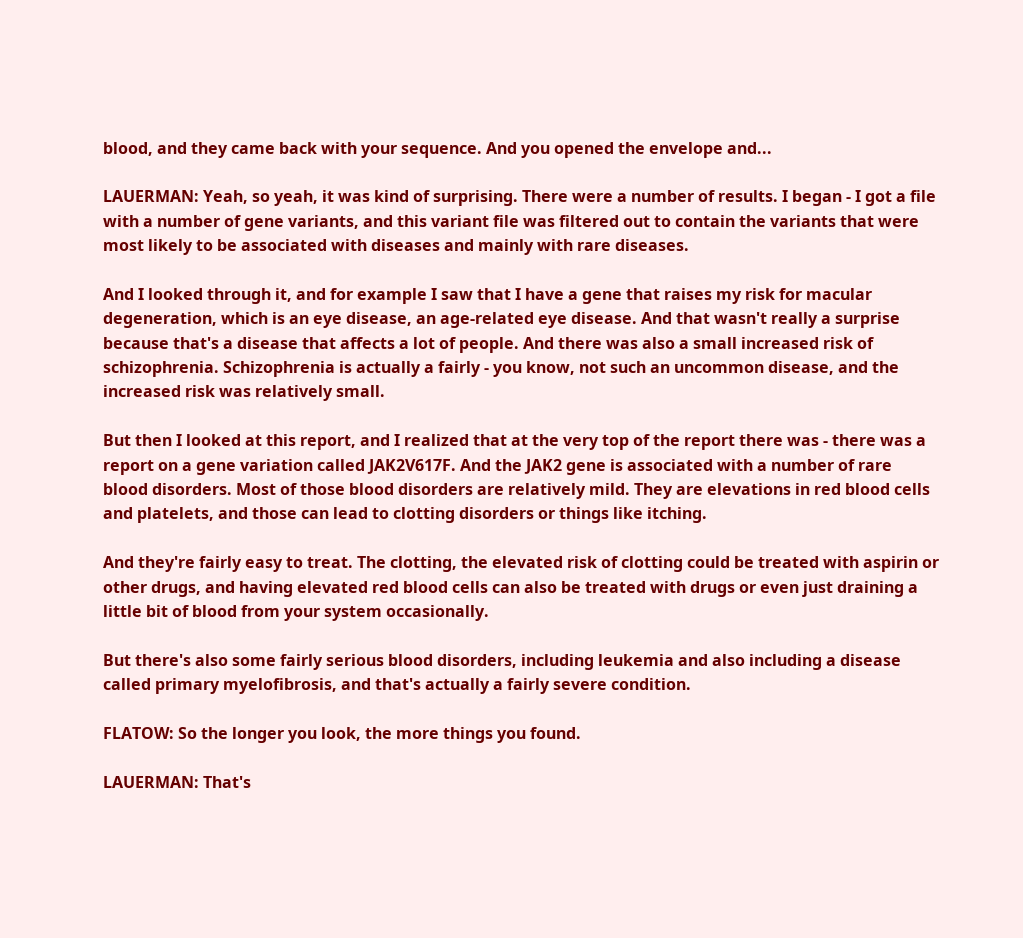blood, and they came back with your sequence. And you opened the envelope and...

LAUERMAN: Yeah, so yeah, it was kind of surprising. There were a number of results. I began - I got a file with a number of gene variants, and this variant file was filtered out to contain the variants that were most likely to be associated with diseases and mainly with rare diseases.

And I looked through it, and for example I saw that I have a gene that raises my risk for macular degeneration, which is an eye disease, an age-related eye disease. And that wasn't really a surprise because that's a disease that affects a lot of people. And there was also a small increased risk of schizophrenia. Schizophrenia is actually a fairly - you know, not such an uncommon disease, and the increased risk was relatively small.

But then I looked at this report, and I realized that at the very top of the report there was - there was a report on a gene variation called JAK2V617F. And the JAK2 gene is associated with a number of rare blood disorders. Most of those blood disorders are relatively mild. They are elevations in red blood cells and platelets, and those can lead to clotting disorders or things like itching.

And they're fairly easy to treat. The clotting, the elevated risk of clotting could be treated with aspirin or other drugs, and having elevated red blood cells can also be treated with drugs or even just draining a little bit of blood from your system occasionally.

But there's also some fairly serious blood disorders, including leukemia and also including a disease called primary myelofibrosis, and that's actually a fairly severe condition.

FLATOW: So the longer you look, the more things you found.

LAUERMAN: That's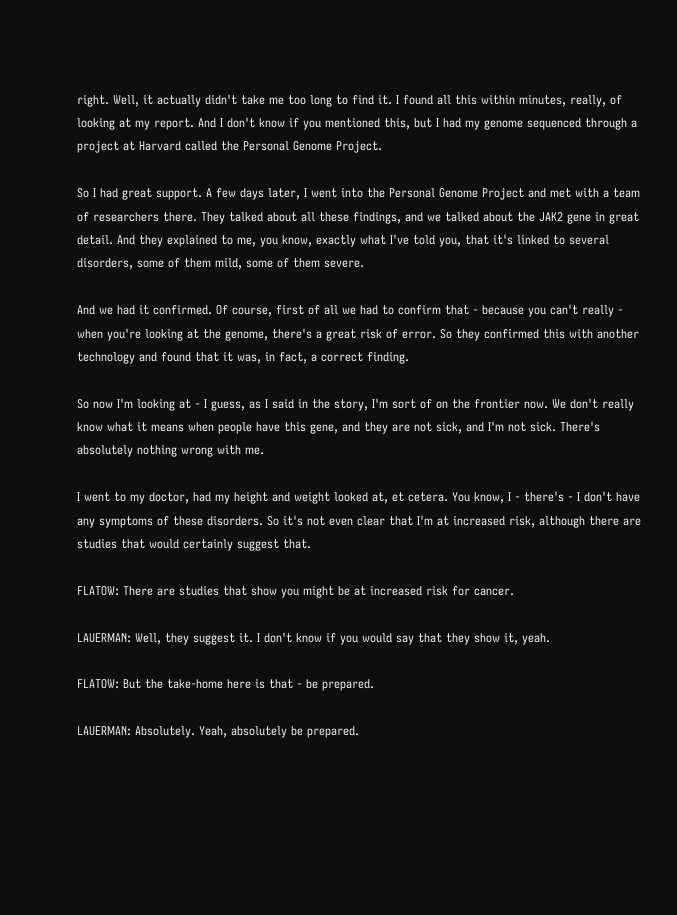right. Well, it actually didn't take me too long to find it. I found all this within minutes, really, of looking at my report. And I don't know if you mentioned this, but I had my genome sequenced through a project at Harvard called the Personal Genome Project.

So I had great support. A few days later, I went into the Personal Genome Project and met with a team of researchers there. They talked about all these findings, and we talked about the JAK2 gene in great detail. And they explained to me, you know, exactly what I've told you, that it's linked to several disorders, some of them mild, some of them severe.

And we had it confirmed. Of course, first of all we had to confirm that - because you can't really - when you're looking at the genome, there's a great risk of error. So they confirmed this with another technology and found that it was, in fact, a correct finding.

So now I'm looking at - I guess, as I said in the story, I'm sort of on the frontier now. We don't really know what it means when people have this gene, and they are not sick, and I'm not sick. There's absolutely nothing wrong with me.

I went to my doctor, had my height and weight looked at, et cetera. You know, I - there's - I don't have any symptoms of these disorders. So it's not even clear that I'm at increased risk, although there are studies that would certainly suggest that.

FLATOW: There are studies that show you might be at increased risk for cancer.

LAUERMAN: Well, they suggest it. I don't know if you would say that they show it, yeah.

FLATOW: But the take-home here is that - be prepared.

LAUERMAN: Absolutely. Yeah, absolutely be prepared.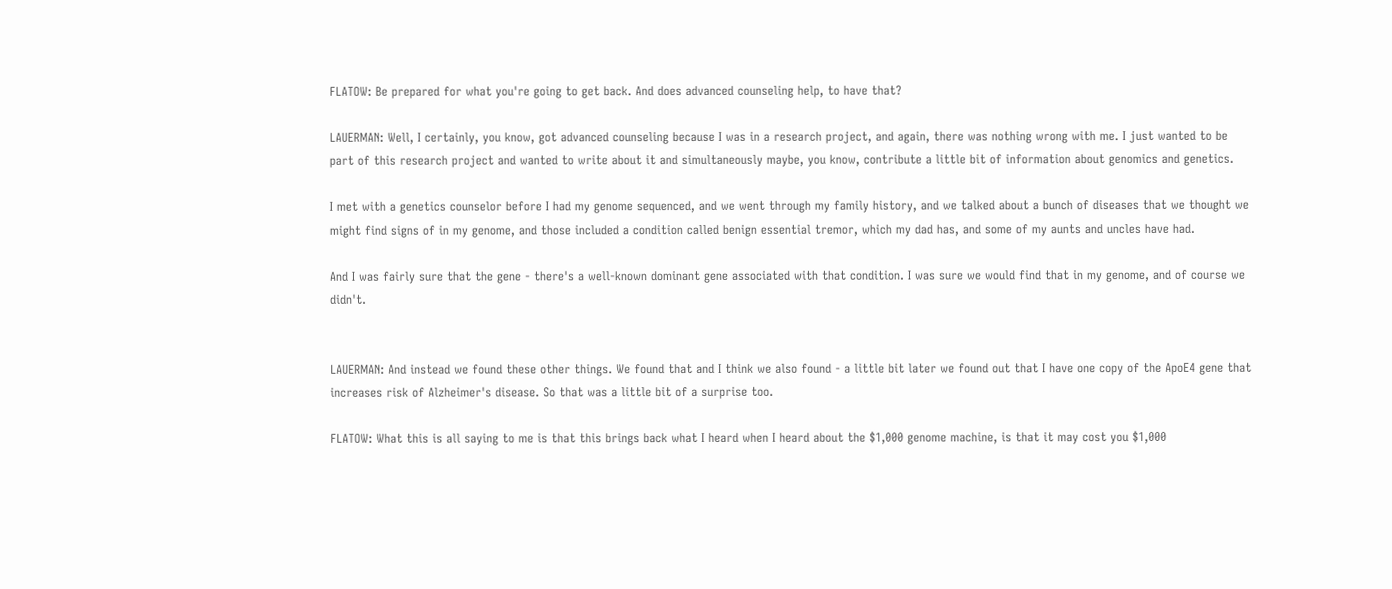FLATOW: Be prepared for what you're going to get back. And does advanced counseling help, to have that?

LAUERMAN: Well, I certainly, you know, got advanced counseling because I was in a research project, and again, there was nothing wrong with me. I just wanted to be part of this research project and wanted to write about it and simultaneously maybe, you know, contribute a little bit of information about genomics and genetics.

I met with a genetics counselor before I had my genome sequenced, and we went through my family history, and we talked about a bunch of diseases that we thought we might find signs of in my genome, and those included a condition called benign essential tremor, which my dad has, and some of my aunts and uncles have had.

And I was fairly sure that the gene - there's a well-known dominant gene associated with that condition. I was sure we would find that in my genome, and of course we didn't.


LAUERMAN: And instead we found these other things. We found that and I think we also found - a little bit later we found out that I have one copy of the ApoE4 gene that increases risk of Alzheimer's disease. So that was a little bit of a surprise too.

FLATOW: What this is all saying to me is that this brings back what I heard when I heard about the $1,000 genome machine, is that it may cost you $1,000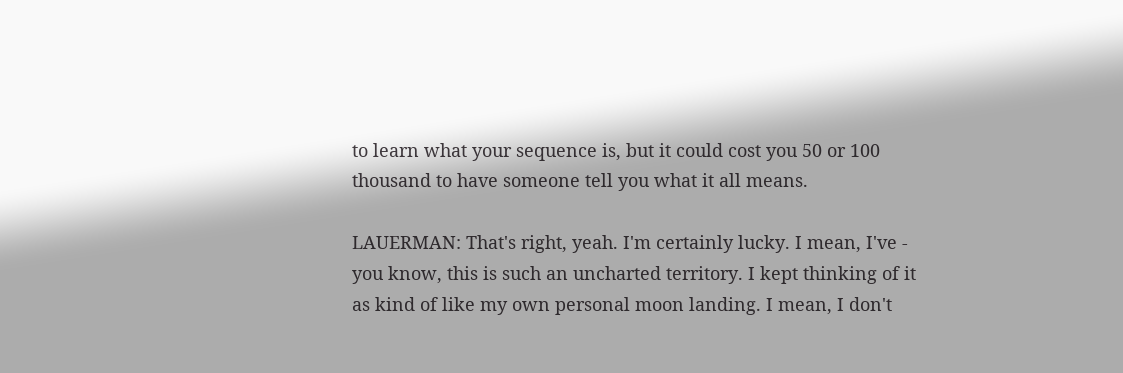to learn what your sequence is, but it could cost you 50 or 100 thousand to have someone tell you what it all means.

LAUERMAN: That's right, yeah. I'm certainly lucky. I mean, I've - you know, this is such an uncharted territory. I kept thinking of it as kind of like my own personal moon landing. I mean, I don't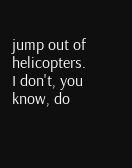jump out of helicopters. I don't, you know, do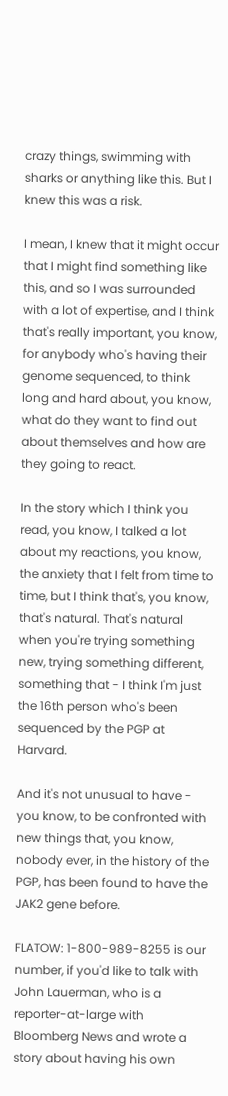crazy things, swimming with sharks or anything like this. But I knew this was a risk.

I mean, I knew that it might occur that I might find something like this, and so I was surrounded with a lot of expertise, and I think that's really important, you know, for anybody who's having their genome sequenced, to think long and hard about, you know, what do they want to find out about themselves and how are they going to react.

In the story which I think you read, you know, I talked a lot about my reactions, you know, the anxiety that I felt from time to time, but I think that's, you know, that's natural. That's natural when you're trying something new, trying something different, something that - I think I'm just the 16th person who's been sequenced by the PGP at Harvard.

And it's not unusual to have - you know, to be confronted with new things that, you know, nobody ever, in the history of the PGP, has been found to have the JAK2 gene before.

FLATOW: 1-800-989-8255 is our number, if you'd like to talk with John Lauerman, who is a reporter-at-large with Bloomberg News and wrote a story about having his own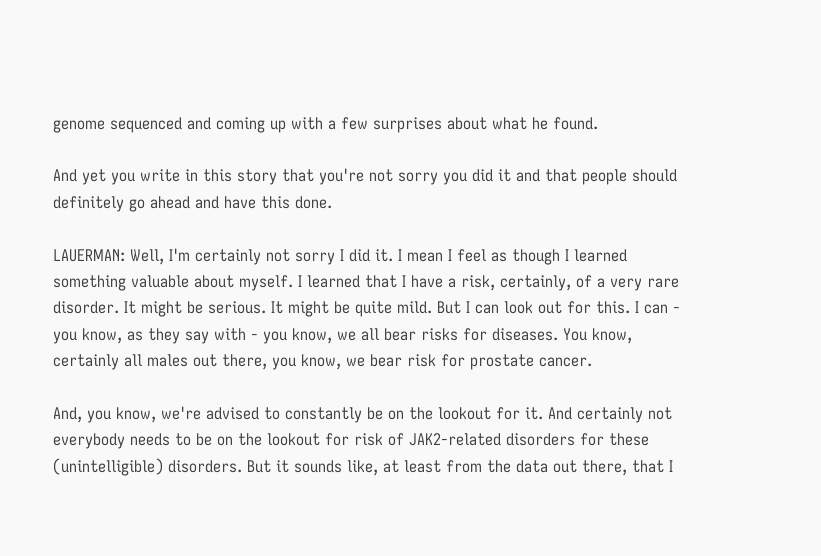genome sequenced and coming up with a few surprises about what he found.

And yet you write in this story that you're not sorry you did it and that people should definitely go ahead and have this done.

LAUERMAN: Well, I'm certainly not sorry I did it. I mean I feel as though I learned something valuable about myself. I learned that I have a risk, certainly, of a very rare disorder. It might be serious. It might be quite mild. But I can look out for this. I can - you know, as they say with - you know, we all bear risks for diseases. You know, certainly all males out there, you know, we bear risk for prostate cancer.

And, you know, we're advised to constantly be on the lookout for it. And certainly not everybody needs to be on the lookout for risk of JAK2-related disorders for these (unintelligible) disorders. But it sounds like, at least from the data out there, that I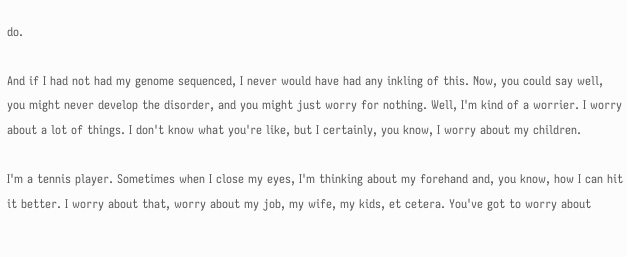do.

And if I had not had my genome sequenced, I never would have had any inkling of this. Now, you could say well, you might never develop the disorder, and you might just worry for nothing. Well, I'm kind of a worrier. I worry about a lot of things. I don't know what you're like, but I certainly, you know, I worry about my children.

I'm a tennis player. Sometimes when I close my eyes, I'm thinking about my forehand and, you know, how I can hit it better. I worry about that, worry about my job, my wife, my kids, et cetera. You've got to worry about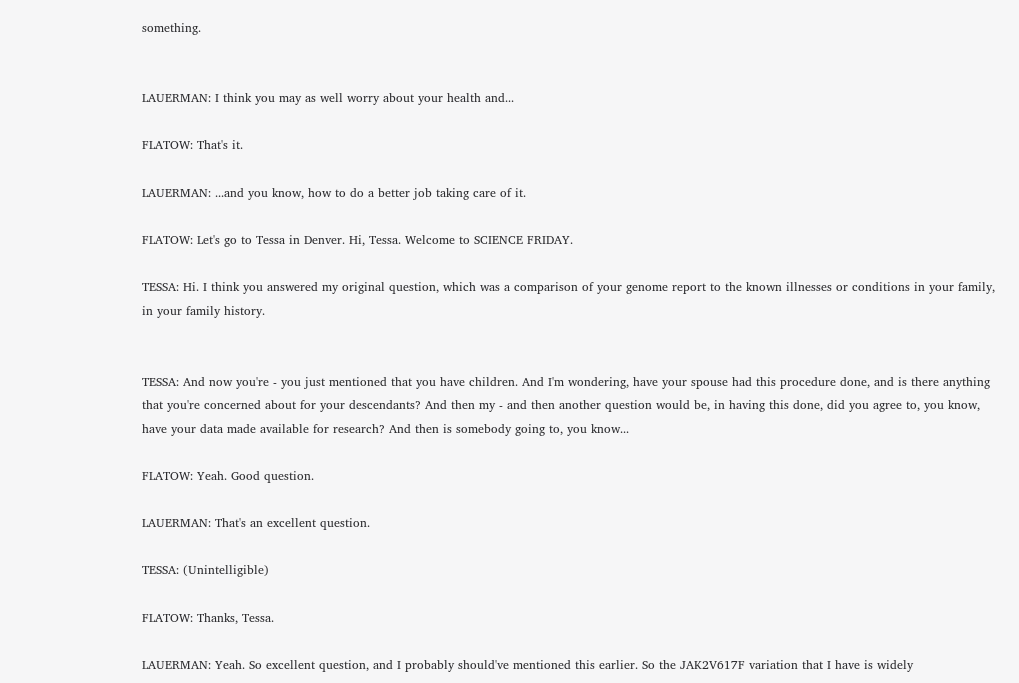something.


LAUERMAN: I think you may as well worry about your health and...

FLATOW: That's it.

LAUERMAN: ...and you know, how to do a better job taking care of it.

FLATOW: Let's go to Tessa in Denver. Hi, Tessa. Welcome to SCIENCE FRIDAY.

TESSA: Hi. I think you answered my original question, which was a comparison of your genome report to the known illnesses or conditions in your family, in your family history.


TESSA: And now you're - you just mentioned that you have children. And I'm wondering, have your spouse had this procedure done, and is there anything that you're concerned about for your descendants? And then my - and then another question would be, in having this done, did you agree to, you know, have your data made available for research? And then is somebody going to, you know...

FLATOW: Yeah. Good question.

LAUERMAN: That's an excellent question.

TESSA: (Unintelligible)

FLATOW: Thanks, Tessa.

LAUERMAN: Yeah. So excellent question, and I probably should've mentioned this earlier. So the JAK2V617F variation that I have is widely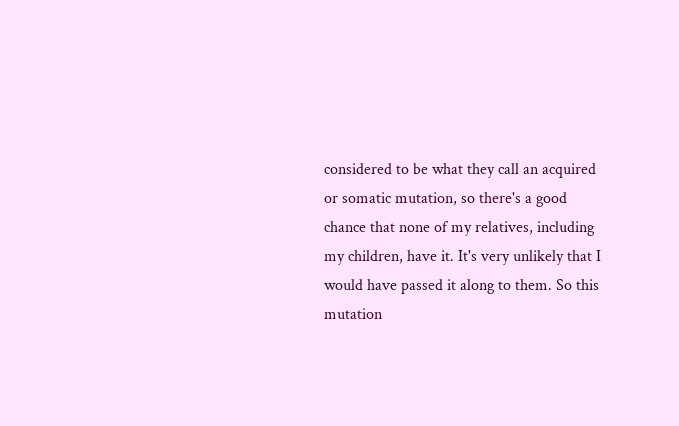considered to be what they call an acquired or somatic mutation, so there's a good chance that none of my relatives, including my children, have it. It's very unlikely that I would have passed it along to them. So this mutation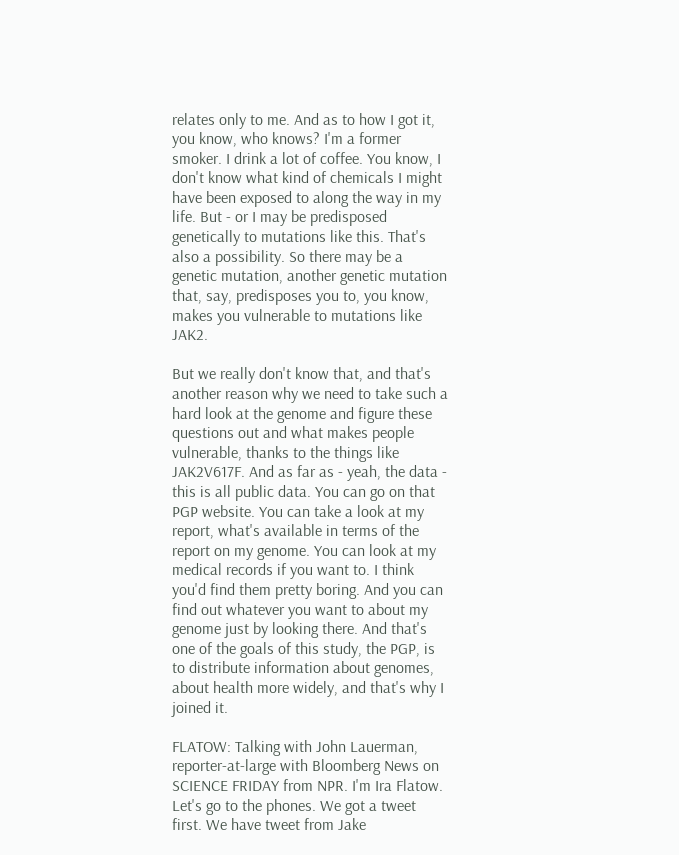relates only to me. And as to how I got it, you know, who knows? I'm a former smoker. I drink a lot of coffee. You know, I don't know what kind of chemicals I might have been exposed to along the way in my life. But - or I may be predisposed genetically to mutations like this. That's also a possibility. So there may be a genetic mutation, another genetic mutation that, say, predisposes you to, you know, makes you vulnerable to mutations like JAK2.

But we really don't know that, and that's another reason why we need to take such a hard look at the genome and figure these questions out and what makes people vulnerable, thanks to the things like JAK2V617F. And as far as - yeah, the data - this is all public data. You can go on that PGP website. You can take a look at my report, what's available in terms of the report on my genome. You can look at my medical records if you want to. I think you'd find them pretty boring. And you can find out whatever you want to about my genome just by looking there. And that's one of the goals of this study, the PGP, is to distribute information about genomes, about health more widely, and that's why I joined it.

FLATOW: Talking with John Lauerman, reporter-at-large with Bloomberg News on SCIENCE FRIDAY from NPR. I'm Ira Flatow. Let's go to the phones. We got a tweet first. We have tweet from Jake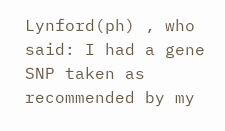Lynford(ph) , who said: I had a gene SNP taken as recommended by my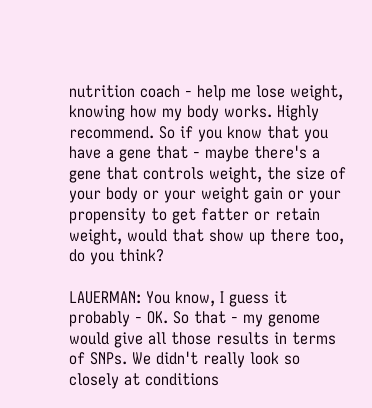nutrition coach - help me lose weight, knowing how my body works. Highly recommend. So if you know that you have a gene that - maybe there's a gene that controls weight, the size of your body or your weight gain or your propensity to get fatter or retain weight, would that show up there too, do you think?

LAUERMAN: You know, I guess it probably - OK. So that - my genome would give all those results in terms of SNPs. We didn't really look so closely at conditions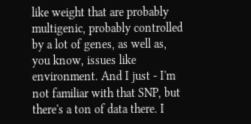like weight that are probably multigenic, probably controlled by a lot of genes, as well as, you know, issues like environment. And I just - I'm not familiar with that SNP, but there's a ton of data there. I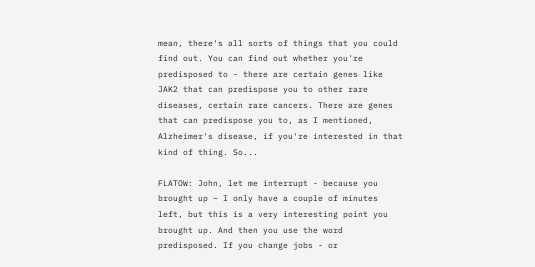mean, there's all sorts of things that you could find out. You can find out whether you're predisposed to - there are certain genes like JAK2 that can predispose you to other rare diseases, certain rare cancers. There are genes that can predispose you to, as I mentioned, Alzheimer's disease, if you're interested in that kind of thing. So...

FLATOW: John, let me interrupt - because you brought up – I only have a couple of minutes left, but this is a very interesting point you brought up. And then you use the word predisposed. If you change jobs - or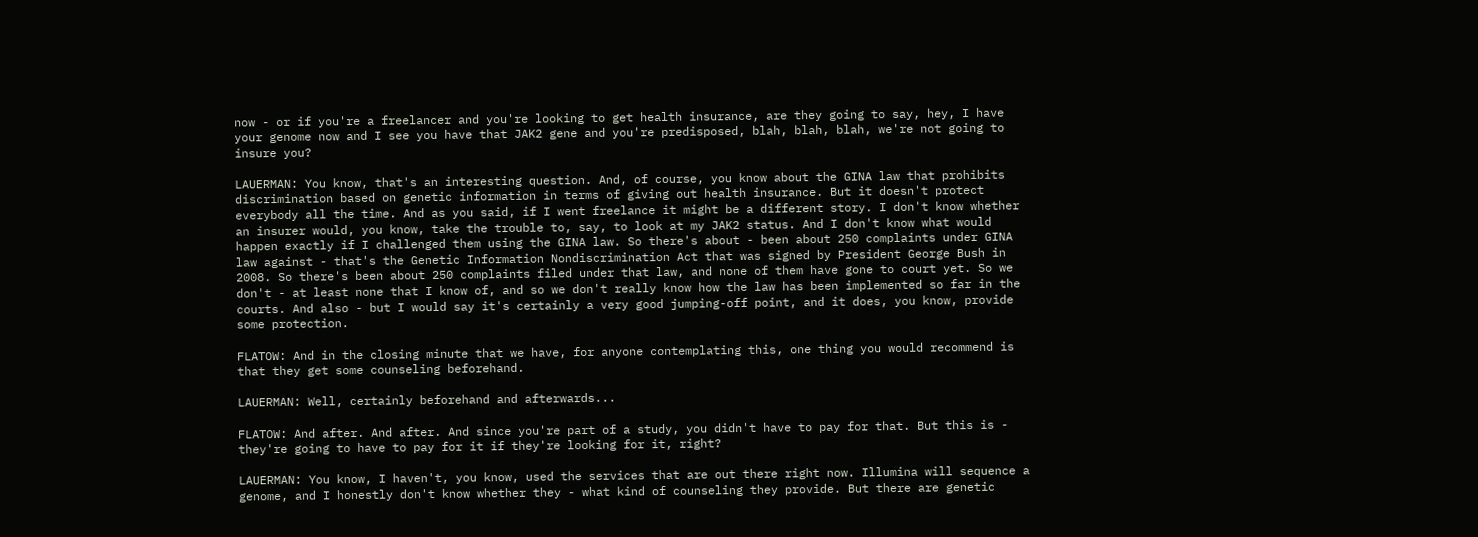now - or if you're a freelancer and you're looking to get health insurance, are they going to say, hey, I have your genome now and I see you have that JAK2 gene and you're predisposed, blah, blah, blah, we're not going to insure you?

LAUERMAN: You know, that's an interesting question. And, of course, you know about the GINA law that prohibits discrimination based on genetic information in terms of giving out health insurance. But it doesn't protect everybody all the time. And as you said, if I went freelance it might be a different story. I don't know whether an insurer would, you know, take the trouble to, say, to look at my JAK2 status. And I don't know what would happen exactly if I challenged them using the GINA law. So there's about - been about 250 complaints under GINA law against - that's the Genetic Information Nondiscrimination Act that was signed by President George Bush in 2008. So there's been about 250 complaints filed under that law, and none of them have gone to court yet. So we don't - at least none that I know of, and so we don't really know how the law has been implemented so far in the courts. And also - but I would say it's certainly a very good jumping-off point, and it does, you know, provide some protection.

FLATOW: And in the closing minute that we have, for anyone contemplating this, one thing you would recommend is that they get some counseling beforehand.

LAUERMAN: Well, certainly beforehand and afterwards...

FLATOW: And after. And after. And since you're part of a study, you didn't have to pay for that. But this is - they're going to have to pay for it if they're looking for it, right?

LAUERMAN: You know, I haven't, you know, used the services that are out there right now. Illumina will sequence a genome, and I honestly don't know whether they - what kind of counseling they provide. But there are genetic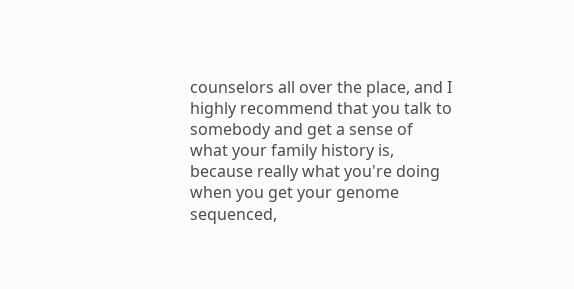counselors all over the place, and I highly recommend that you talk to somebody and get a sense of what your family history is, because really what you're doing when you get your genome sequenced,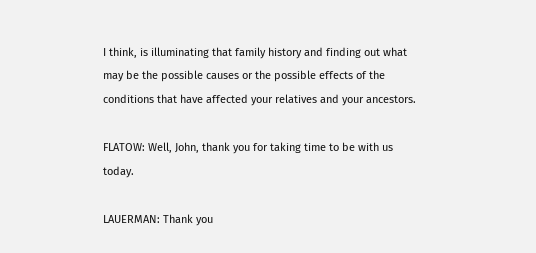I think, is illuminating that family history and finding out what may be the possible causes or the possible effects of the conditions that have affected your relatives and your ancestors.

FLATOW: Well, John, thank you for taking time to be with us today.

LAUERMAN: Thank you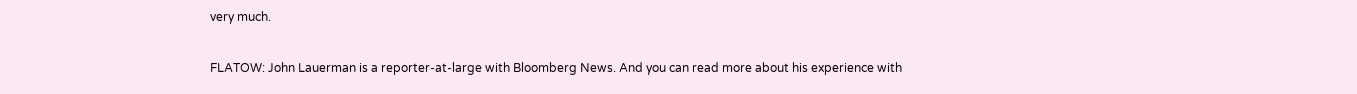very much.

FLATOW: John Lauerman is a reporter-at-large with Bloomberg News. And you can read more about his experience with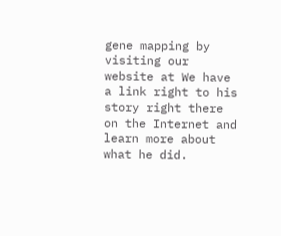gene mapping by visiting our website at We have a link right to his story right there on the Internet and learn more about what he did.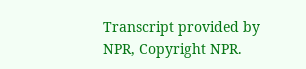Transcript provided by NPR, Copyright NPR.